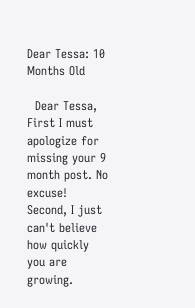Dear Tessa: 10 Months Old

  Dear Tessa, First I must apologize for missing your 9 month post. No excuse! Second, I just can't believe how quickly you are growing.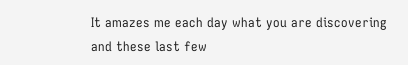It amazes me each day what you are discovering and these last few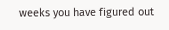weeks you have figured out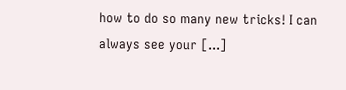how to do so many new tricks! I can always see your [...]